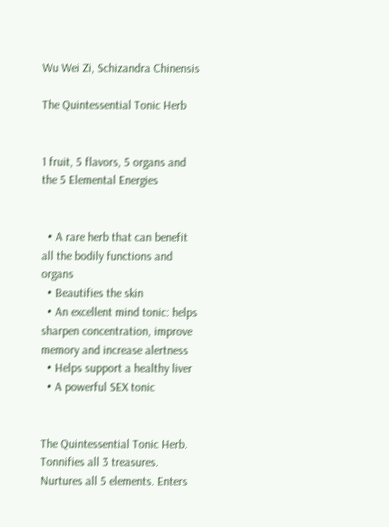Wu Wei Zi, Schizandra Chinensis

The Quintessential Tonic Herb


1 fruit, 5 flavors, 5 organs and the 5 Elemental Energies


  • A rare herb that can benefit all the bodily functions and organs
  • Beautifies the skin
  • An excellent mind tonic: helps sharpen concentration, improve memory and increase alertness
  • Helps support a healthy liver
  • A powerful SEX tonic


The Quintessential Tonic Herb. Tonnifies all 3 treasures. Nurtures all 5 elements. Enters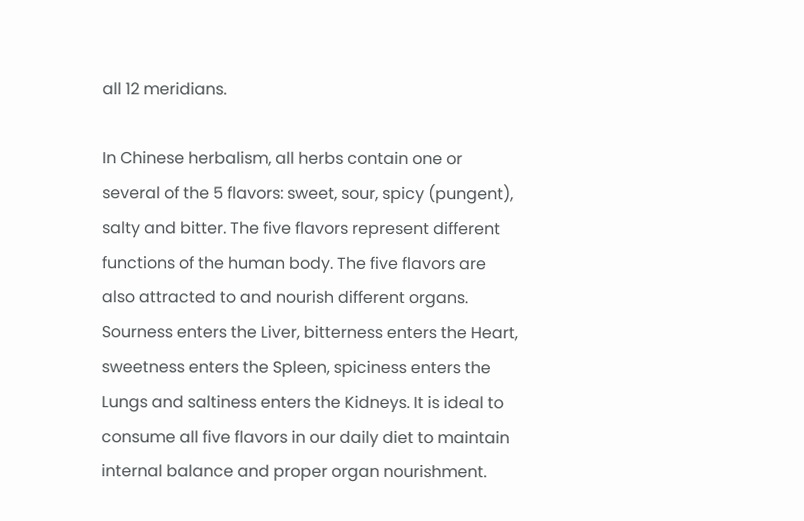all 12 meridians.

In Chinese herbalism, all herbs contain one or several of the 5 flavors: sweet, sour, spicy (pungent), salty and bitter. The five flavors represent different functions of the human body. The five flavors are also attracted to and nourish different organs. Sourness enters the Liver, bitterness enters the Heart, sweetness enters the Spleen, spiciness enters the Lungs and saltiness enters the Kidneys. It is ideal to consume all five flavors in our daily diet to maintain internal balance and proper organ nourishment.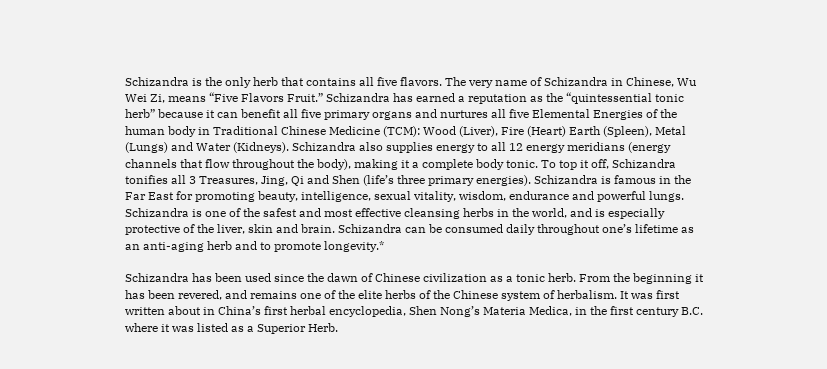Schizandra is the only herb that contains all five flavors. The very name of Schizandra in Chinese, Wu Wei Zi, means “Five Flavors Fruit.” Schizandra has earned a reputation as the “quintessential tonic herb” because it can benefit all five primary organs and nurtures all five Elemental Energies of the human body in Traditional Chinese Medicine (TCM): Wood (Liver), Fire (Heart) Earth (Spleen), Metal (Lungs) and Water (Kidneys). Schizandra also supplies energy to all 12 energy meridians (energy channels that flow throughout the body), making it a complete body tonic. To top it off, Schizandra tonifies all 3 Treasures, Jing, Qi and Shen (life’s three primary energies). Schizandra is famous in the Far East for promoting beauty, intelligence, sexual vitality, wisdom, endurance and powerful lungs. Schizandra is one of the safest and most effective cleansing herbs in the world, and is especially protective of the liver, skin and brain. Schizandra can be consumed daily throughout one’s lifetime as an anti-aging herb and to promote longevity.*

Schizandra has been used since the dawn of Chinese civilization as a tonic herb. From the beginning it has been revered, and remains one of the elite herbs of the Chinese system of herbalism. It was first written about in China’s first herbal encyclopedia, Shen Nong’s Materia Medica, in the first century B.C. where it was listed as a Superior Herb.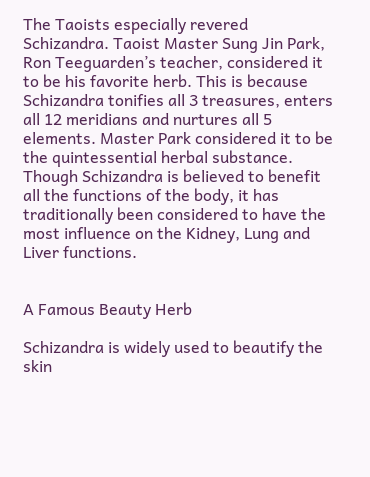The Taoists especially revered Schizandra. Taoist Master Sung Jin Park, Ron Teeguarden’s teacher, considered it to be his favorite herb. This is because Schizandra tonifies all 3 treasures, enters all 12 meridians and nurtures all 5 elements. Master Park considered it to be the quintessential herbal substance. Though Schizandra is believed to benefit all the functions of the body, it has traditionally been considered to have the most influence on the Kidney, Lung and Liver functions.


A Famous Beauty Herb

Schizandra is widely used to beautify the skin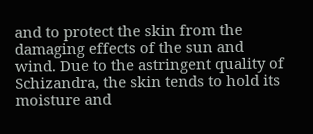and to protect the skin from the damaging effects of the sun and wind. Due to the astringent quality of Schizandra, the skin tends to hold its moisture and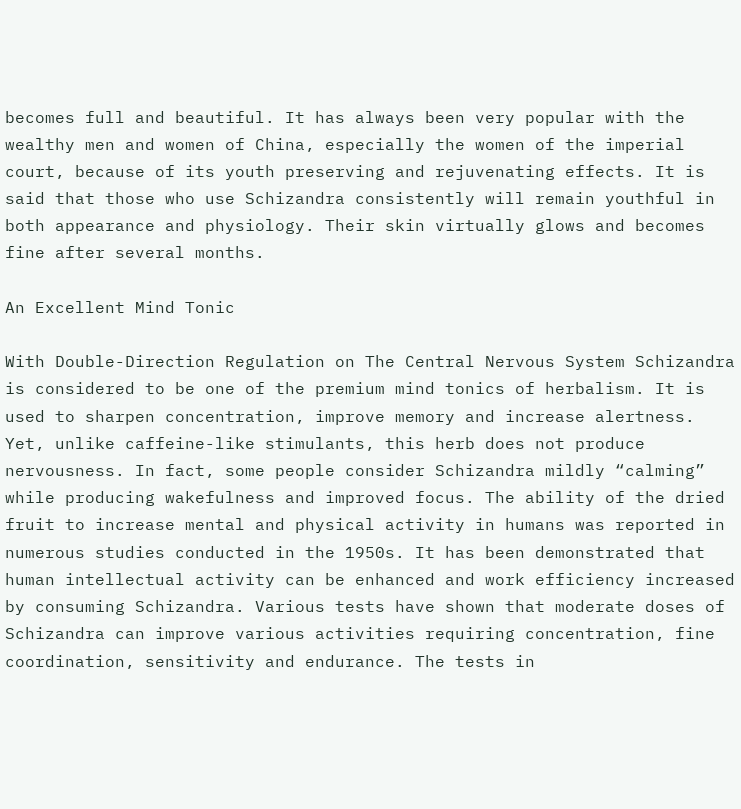becomes full and beautiful. It has always been very popular with the wealthy men and women of China, especially the women of the imperial court, because of its youth preserving and rejuvenating effects. It is said that those who use Schizandra consistently will remain youthful in both appearance and physiology. Their skin virtually glows and becomes fine after several months.

An Excellent Mind Tonic

With Double-Direction Regulation on The Central Nervous System Schizandra is considered to be one of the premium mind tonics of herbalism. It is used to sharpen concentration, improve memory and increase alertness. Yet, unlike caffeine-like stimulants, this herb does not produce nervousness. In fact, some people consider Schizandra mildly “calming” while producing wakefulness and improved focus. The ability of the dried fruit to increase mental and physical activity in humans was reported in numerous studies conducted in the 1950s. It has been demonstrated that human intellectual activity can be enhanced and work efficiency increased by consuming Schizandra. Various tests have shown that moderate doses of Schizandra can improve various activities requiring concentration, fine coordination, sensitivity and endurance. The tests in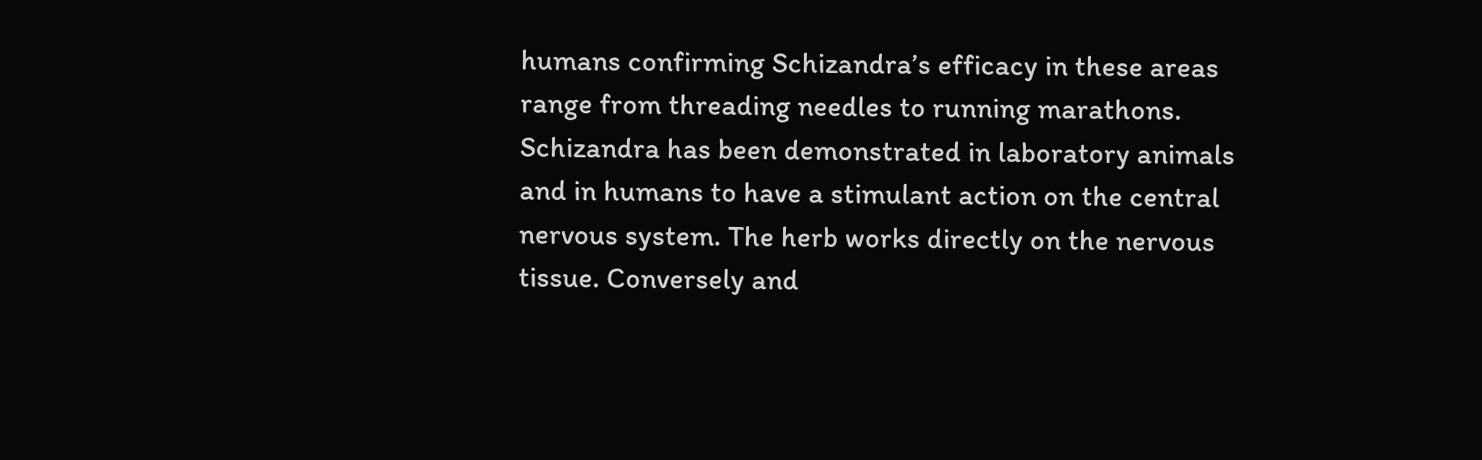humans confirming Schizandra’s efficacy in these areas range from threading needles to running marathons. Schizandra has been demonstrated in laboratory animals and in humans to have a stimulant action on the central nervous system. The herb works directly on the nervous tissue. Conversely and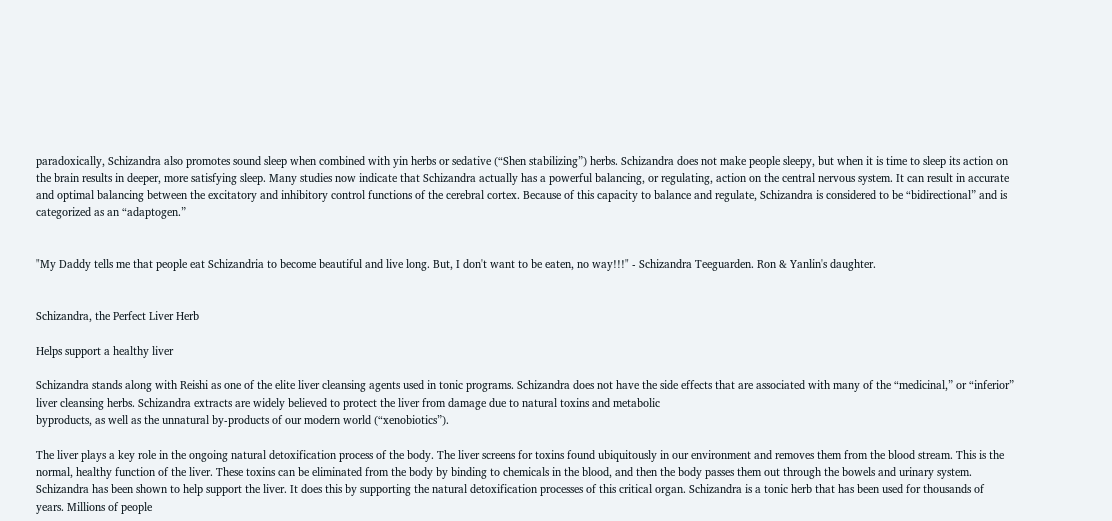paradoxically, Schizandra also promotes sound sleep when combined with yin herbs or sedative (“Shen stabilizing”) herbs. Schizandra does not make people sleepy, but when it is time to sleep its action on the brain results in deeper, more satisfying sleep. Many studies now indicate that Schizandra actually has a powerful balancing, or regulating, action on the central nervous system. It can result in accurate and optimal balancing between the excitatory and inhibitory control functions of the cerebral cortex. Because of this capacity to balance and regulate, Schizandra is considered to be “bidirectional” and is categorized as an “adaptogen.”


"My Daddy tells me that people eat Schizandria to become beautiful and live long. But, I don't want to be eaten, no way!!!" - Schizandra Teeguarden. Ron & Yanlin's daughter.


Schizandra, the Perfect Liver Herb

Helps support a healthy liver

Schizandra stands along with Reishi as one of the elite liver cleansing agents used in tonic programs. Schizandra does not have the side effects that are associated with many of the “medicinal,” or “inferior” liver cleansing herbs. Schizandra extracts are widely believed to protect the liver from damage due to natural toxins and metabolic
byproducts, as well as the unnatural by-products of our modern world (“xenobiotics”).

The liver plays a key role in the ongoing natural detoxification process of the body. The liver screens for toxins found ubiquitously in our environment and removes them from the blood stream. This is the normal, healthy function of the liver. These toxins can be eliminated from the body by binding to chemicals in the blood, and then the body passes them out through the bowels and urinary system. Schizandra has been shown to help support the liver. It does this by supporting the natural detoxification processes of this critical organ. Schizandra is a tonic herb that has been used for thousands of years. Millions of people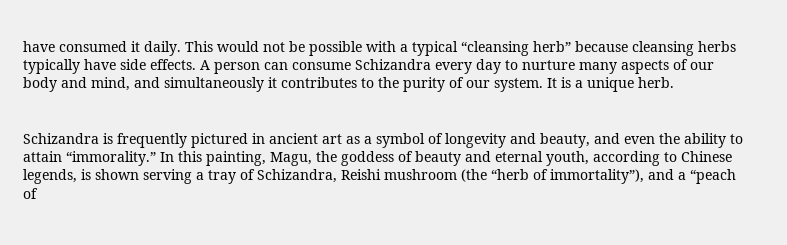have consumed it daily. This would not be possible with a typical “cleansing herb” because cleansing herbs typically have side effects. A person can consume Schizandra every day to nurture many aspects of our body and mind, and simultaneously it contributes to the purity of our system. It is a unique herb.


Schizandra is frequently pictured in ancient art as a symbol of longevity and beauty, and even the ability to attain “immorality.” In this painting, Magu, the goddess of beauty and eternal youth, according to Chinese legends, is shown serving a tray of Schizandra, Reishi mushroom (the “herb of immortality”), and a “peach of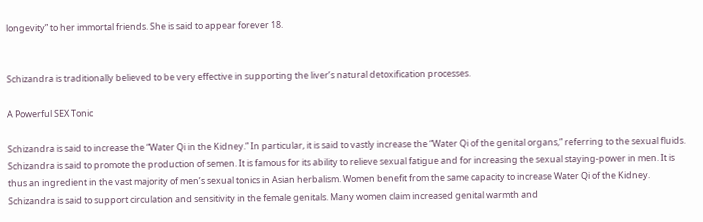longevity” to her immortal friends. She is said to appear forever 18.


Schizandra is traditionally believed to be very effective in supporting the liver’s natural detoxification processes.

A Powerful SEX Tonic

Schizandra is said to increase the “Water Qi in the Kidney.” In particular, it is said to vastly increase the “Water Qi of the genital organs,” referring to the sexual fluids. Schizandra is said to promote the production of semen. It is famous for its ability to relieve sexual fatigue and for increasing the sexual staying-power in men. It is thus an ingredient in the vast majority of men’s sexual tonics in Asian herbalism. Women benefit from the same capacity to increase Water Qi of the Kidney. Schizandra is said to support circulation and sensitivity in the female genitals. Many women claim increased genital warmth and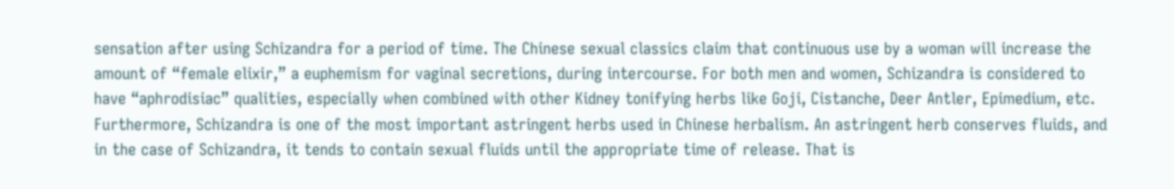sensation after using Schizandra for a period of time. The Chinese sexual classics claim that continuous use by a woman will increase the amount of “female elixir,” a euphemism for vaginal secretions, during intercourse. For both men and women, Schizandra is considered to have “aphrodisiac” qualities, especially when combined with other Kidney tonifying herbs like Goji, Cistanche, Deer Antler, Epimedium, etc. Furthermore, Schizandra is one of the most important astringent herbs used in Chinese herbalism. An astringent herb conserves fluids, and in the case of Schizandra, it tends to contain sexual fluids until the appropriate time of release. That is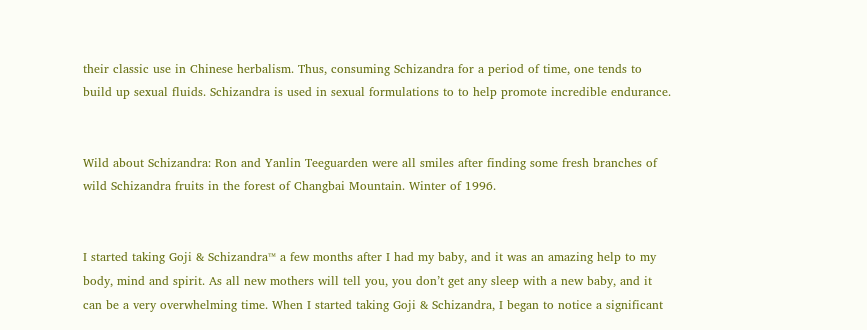their classic use in Chinese herbalism. Thus, consuming Schizandra for a period of time, one tends to build up sexual fluids. Schizandra is used in sexual formulations to to help promote incredible endurance.


Wild about Schizandra: Ron and Yanlin Teeguarden were all smiles after finding some fresh branches of wild Schizandra fruits in the forest of Changbai Mountain. Winter of 1996.


I started taking Goji & Schizandra™ a few months after I had my baby, and it was an amazing help to my body, mind and spirit. As all new mothers will tell you, you don’t get any sleep with a new baby, and it can be a very overwhelming time. When I started taking Goji & Schizandra, I began to notice a significant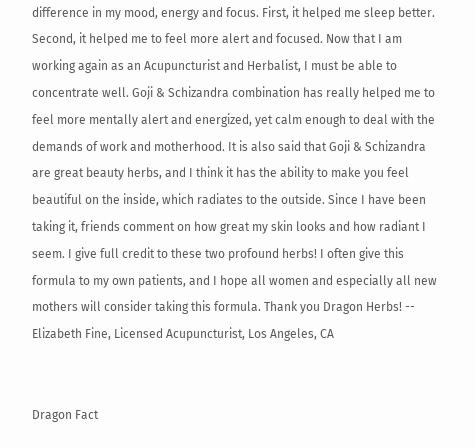difference in my mood, energy and focus. First, it helped me sleep better. Second, it helped me to feel more alert and focused. Now that I am working again as an Acupuncturist and Herbalist, I must be able to concentrate well. Goji & Schizandra combination has really helped me to feel more mentally alert and energized, yet calm enough to deal with the demands of work and motherhood. It is also said that Goji & Schizandra are great beauty herbs, and I think it has the ability to make you feel beautiful on the inside, which radiates to the outside. Since I have been taking it, friends comment on how great my skin looks and how radiant I seem. I give full credit to these two profound herbs! I often give this formula to my own patients, and I hope all women and especially all new mothers will consider taking this formula. Thank you Dragon Herbs! -- Elizabeth Fine, Licensed Acupuncturist, Los Angeles, CA


Dragon Fact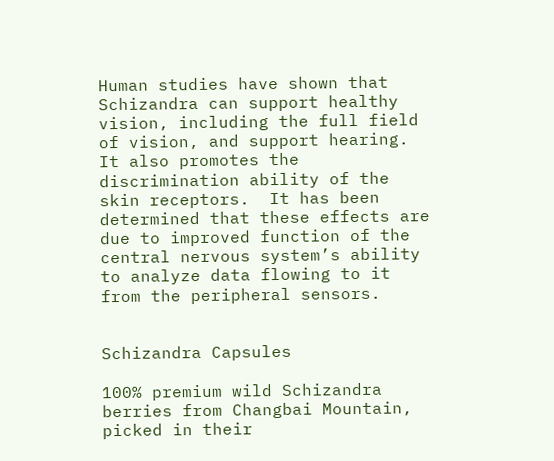Human studies have shown that Schizandra can support healthy vision, including the full field of vision, and support hearing. It also promotes the discrimination ability of the skin receptors.  It has been determined that these effects are due to improved function of the central nervous system’s ability to analyze data flowing to it from the peripheral sensors.


Schizandra Capsules

100% premium wild Schizandra berries from Changbai Mountain, picked in their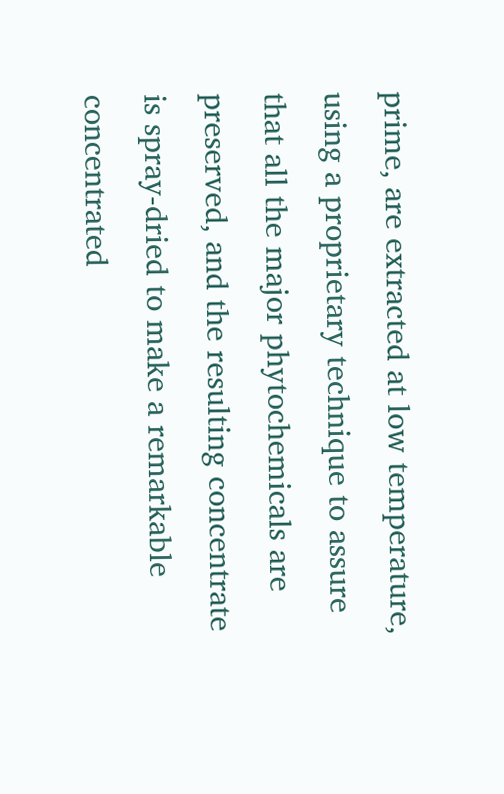prime, are extracted at low temperature, using a proprietary technique to assure that all the major phytochemicals are preserved, and the resulting concentrate is spray-dried to make a remarkable concentrated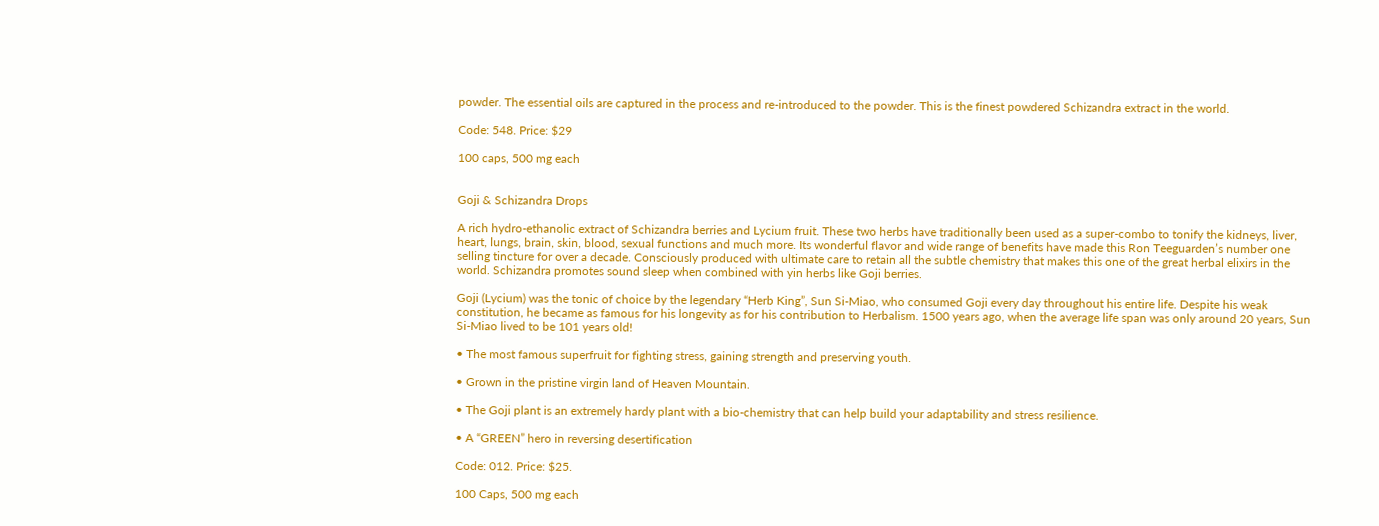powder. The essential oils are captured in the process and re-introduced to the powder. This is the finest powdered Schizandra extract in the world.

Code: 548. Price: $29

100 caps, 500 mg each


Goji & Schizandra Drops

A rich hydro-ethanolic extract of Schizandra berries and Lycium fruit. These two herbs have traditionally been used as a super-combo to tonify the kidneys, liver, heart, lungs, brain, skin, blood, sexual functions and much more. Its wonderful flavor and wide range of benefits have made this Ron Teeguarden’s number one selling tincture for over a decade. Consciously produced with ultimate care to retain all the subtle chemistry that makes this one of the great herbal elixirs in the world. Schizandra promotes sound sleep when combined with yin herbs like Goji berries.

Goji (Lycium) was the tonic of choice by the legendary “Herb King”, Sun Si-Miao, who consumed Goji every day throughout his entire life. Despite his weak constitution, he became as famous for his longevity as for his contribution to Herbalism. 1500 years ago, when the average life span was only around 20 years, Sun Si-Miao lived to be 101 years old!

• The most famous superfruit for fighting stress, gaining strength and preserving youth.

• Grown in the pristine virgin land of Heaven Mountain.

• The Goji plant is an extremely hardy plant with a bio-chemistry that can help build your adaptability and stress resilience.

• A “GREEN” hero in reversing desertification

Code: 012. Price: $25.

100 Caps, 500 mg each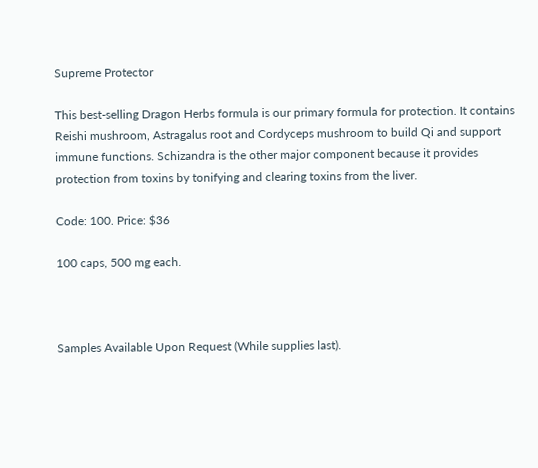Supreme Protector

This best-selling Dragon Herbs formula is our primary formula for protection. It contains Reishi mushroom, Astragalus root and Cordyceps mushroom to build Qi and support immune functions. Schizandra is the other major component because it provides protection from toxins by tonifying and clearing toxins from the liver.

Code: 100. Price: $36

100 caps, 500 mg each.



Samples Available Upon Request (While supplies last).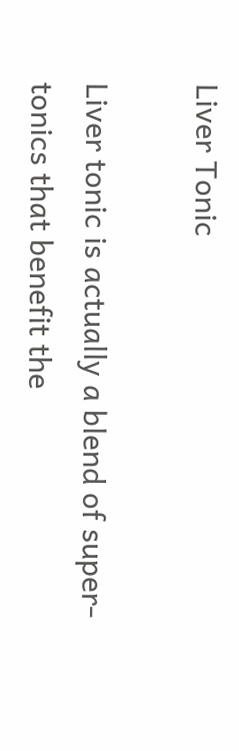Liver Tonic

Liver tonic is actually a blend of super-tonics that benefit the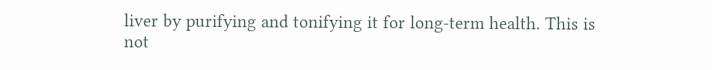liver by purifying and tonifying it for long-term health. This is not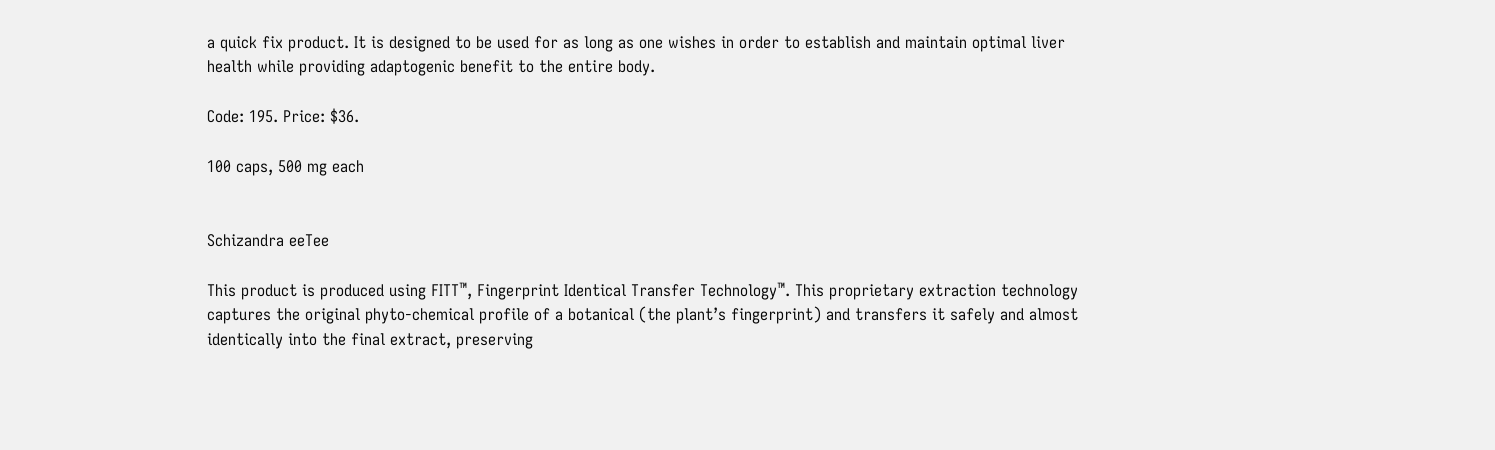a quick fix product. It is designed to be used for as long as one wishes in order to establish and maintain optimal liver health while providing adaptogenic benefit to the entire body.

Code: 195. Price: $36.

100 caps, 500 mg each


Schizandra eeTee

This product is produced using FITT™, Fingerprint Identical Transfer Technology™. This proprietary extraction technology captures the original phyto-chemical profile of a botanical (the plant’s fingerprint) and transfers it safely and almost identically into the final extract, preserving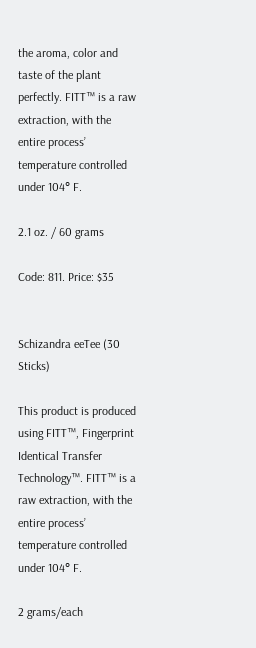the aroma, color and taste of the plant perfectly. FITT™ is a raw extraction, with the entire process’ temperature controlled under 104° F.

2.1 oz. / 60 grams

Code: 811. Price: $35


Schizandra eeTee (30 Sticks)

This product is produced using FITT™, Fingerprint Identical Transfer Technology™. FITT™ is a raw extraction, with the entire process’ temperature controlled under 104° F.

2 grams/each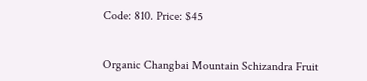Code: 810. Price: $45


Organic Changbai Mountain Schizandra Fruit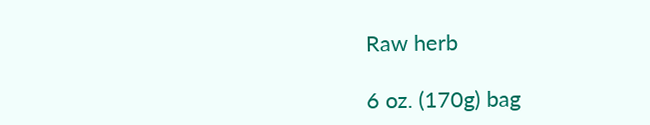Raw herb

6 oz. (170g) bag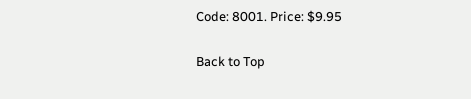Code: 8001. Price: $9.95

Back to Top